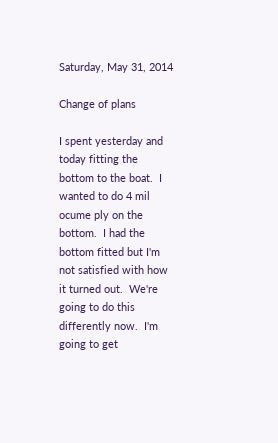Saturday, May 31, 2014

Change of plans

I spent yesterday and today fitting the bottom to the boat.  I wanted to do 4 mil ocume ply on the bottom.  I had the bottom fitted but I'm not satisfied with how it turned out.  We're going to do this differently now.  I'm going to get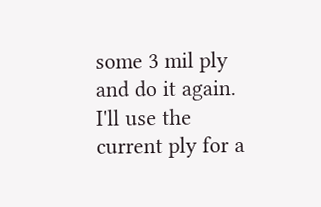some 3 mil ply and do it again.  I'll use the current ply for a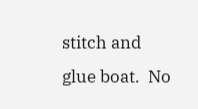stitch and glue boat.  No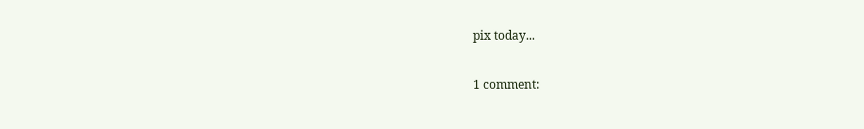pix today...

1 comment: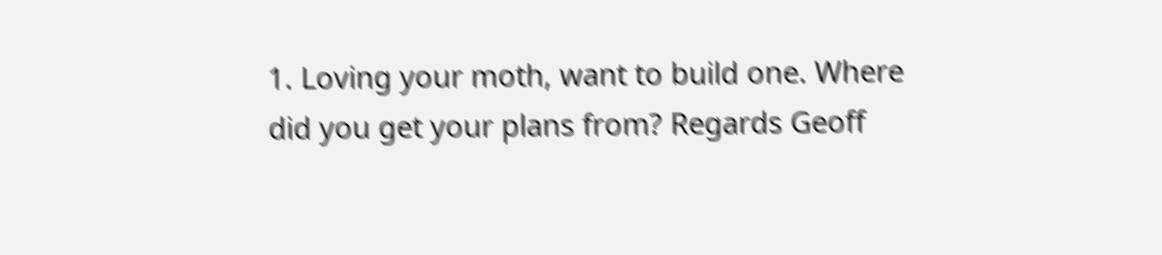1. Loving your moth, want to build one. Where did you get your plans from? Regards Geoff